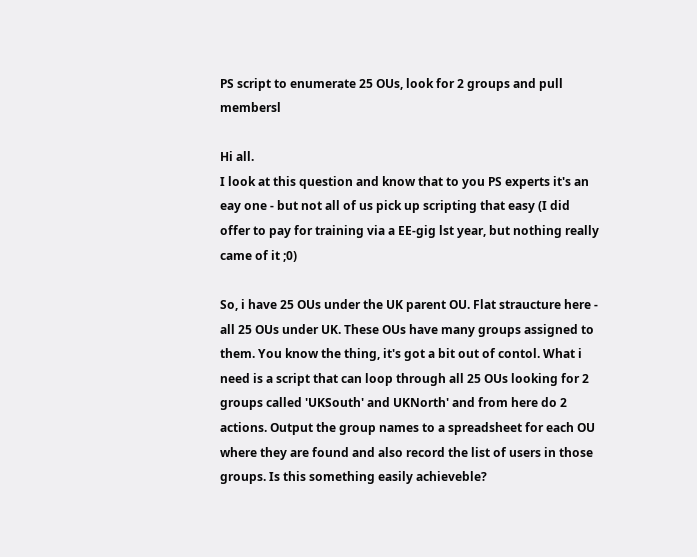PS script to enumerate 25 OUs, look for 2 groups and pull membersl

Hi all.
I look at this question and know that to you PS experts it's an eay one - but not all of us pick up scripting that easy (I did offer to pay for training via a EE-gig lst year, but nothing really came of it ;0)

So, i have 25 OUs under the UK parent OU. Flat straucture here - all 25 OUs under UK. These OUs have many groups assigned to them. You know the thing, it's got a bit out of contol. What i need is a script that can loop through all 25 OUs looking for 2 groups called 'UKSouth' and UKNorth' and from here do 2 actions. Output the group names to a spreadsheet for each OU where they are found and also record the list of users in those groups. Is this something easily achieveble?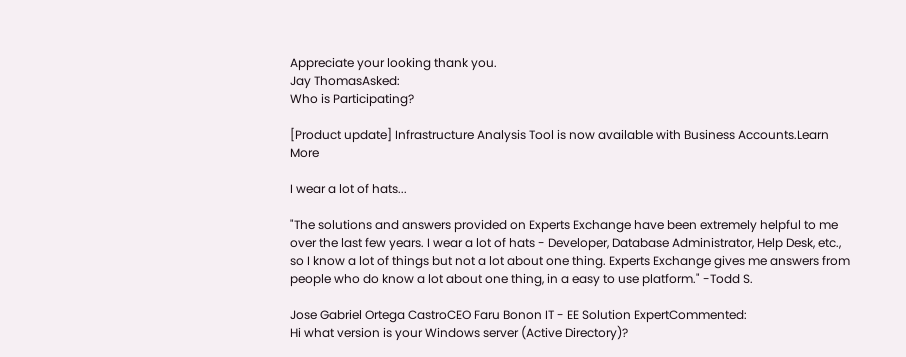Appreciate your looking thank you.
Jay ThomasAsked:
Who is Participating?

[Product update] Infrastructure Analysis Tool is now available with Business Accounts.Learn More

I wear a lot of hats...

"The solutions and answers provided on Experts Exchange have been extremely helpful to me over the last few years. I wear a lot of hats - Developer, Database Administrator, Help Desk, etc., so I know a lot of things but not a lot about one thing. Experts Exchange gives me answers from people who do know a lot about one thing, in a easy to use platform." -Todd S.

Jose Gabriel Ortega CastroCEO Faru Bonon IT - EE Solution ExpertCommented:
Hi what version is your Windows server (Active Directory)?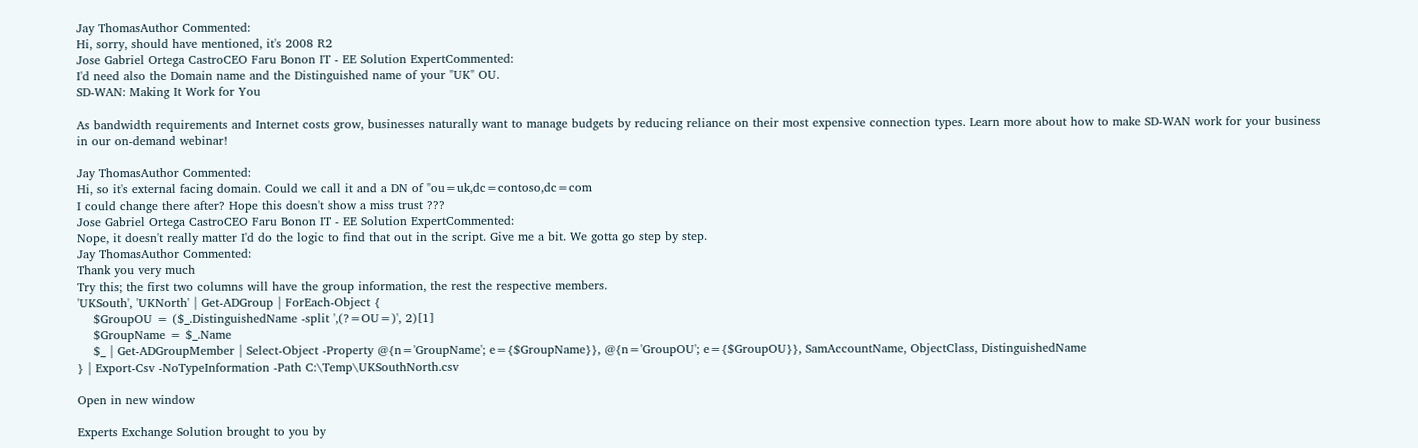Jay ThomasAuthor Commented:
Hi, sorry, should have mentioned, it's 2008 R2
Jose Gabriel Ortega CastroCEO Faru Bonon IT - EE Solution ExpertCommented:
I'd need also the Domain name and the Distinguished name of your "UK" OU.
SD-WAN: Making It Work for You

As bandwidth requirements and Internet costs grow, businesses naturally want to manage budgets by reducing reliance on their most expensive connection types. Learn more about how to make SD-WAN work for your business in our on-demand webinar!

Jay ThomasAuthor Commented:
Hi, so it's external facing domain. Could we call it and a DN of "ou=uk,dc=contoso,dc=com
I could change there after? Hope this doesn't show a miss trust ???
Jose Gabriel Ortega CastroCEO Faru Bonon IT - EE Solution ExpertCommented:
Nope, it doesn't really matter I'd do the logic to find that out in the script. Give me a bit. We gotta go step by step.
Jay ThomasAuthor Commented:
Thank you very much
Try this; the first two columns will have the group information, the rest the respective members.
'UKSouth', 'UKNorth' | Get-ADGroup | ForEach-Object {
    $GroupOU = ($_.DistinguishedName -split ',(?=OU=)', 2)[1]
    $GroupName = $_.Name
    $_ | Get-ADGroupMember | Select-Object -Property @{n='GroupName'; e={$GroupName}}, @{n='GroupOU'; e={$GroupOU}}, SamAccountName, ObjectClass, DistinguishedName
} | Export-Csv -NoTypeInformation -Path C:\Temp\UKSouthNorth.csv

Open in new window

Experts Exchange Solution brought to you by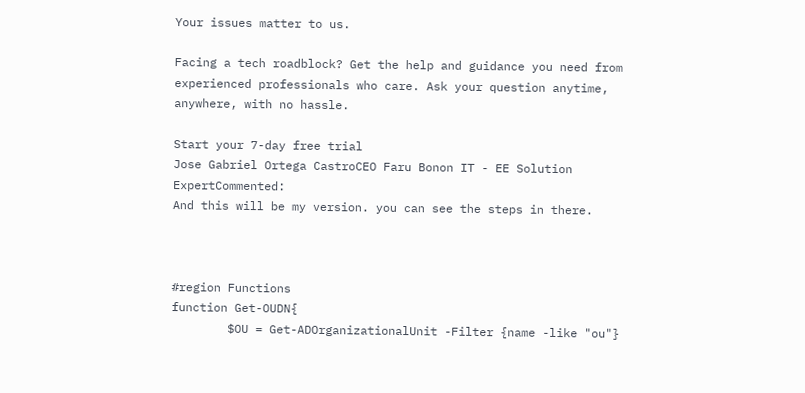Your issues matter to us.

Facing a tech roadblock? Get the help and guidance you need from experienced professionals who care. Ask your question anytime, anywhere, with no hassle.

Start your 7-day free trial
Jose Gabriel Ortega CastroCEO Faru Bonon IT - EE Solution ExpertCommented:
And this will be my version. you can see the steps in there.



#region Functions
function Get-OUDN{
        $OU = Get-ADOrganizationalUnit -Filter {name -like "ou"}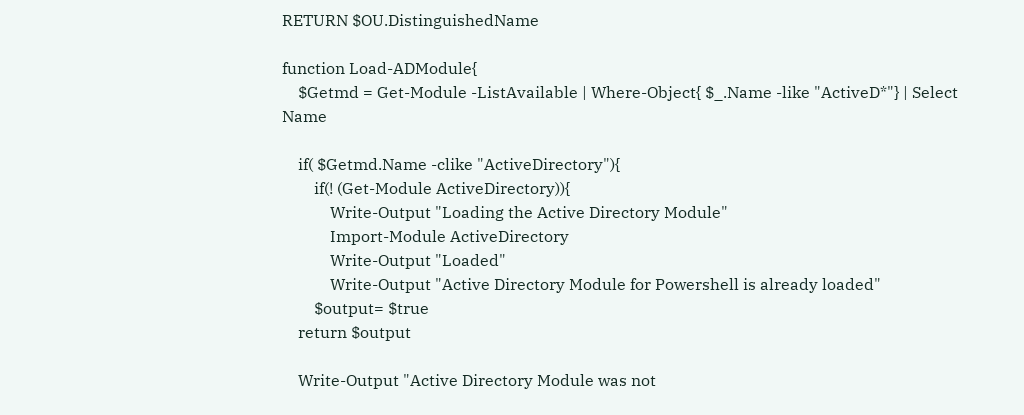RETURN $OU.DistinguishedName

function Load-ADModule{
    $Getmd = Get-Module -ListAvailable | Where-Object{ $_.Name -like "ActiveD*"} | Select Name

    if( $Getmd.Name -clike "ActiveDirectory"){
        if(! (Get-Module ActiveDirectory)){
            Write-Output "Loading the Active Directory Module"
            Import-Module ActiveDirectory
            Write-Output "Loaded"
            Write-Output "Active Directory Module for Powershell is already loaded"
        $output= $true
    return $output

    Write-Output "Active Directory Module was not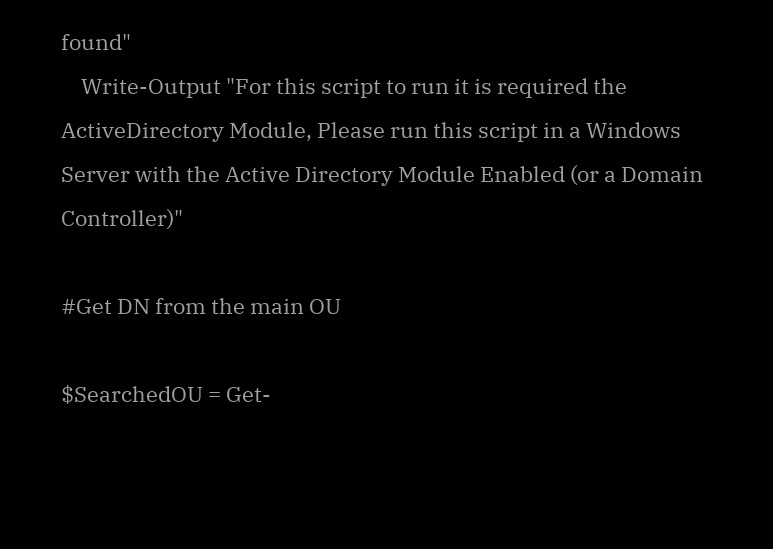found"
    Write-Output "For this script to run it is required the ActiveDirectory Module, Please run this script in a Windows Server with the Active Directory Module Enabled (or a Domain Controller)"

#Get DN from the main OU

$SearchedOU = Get-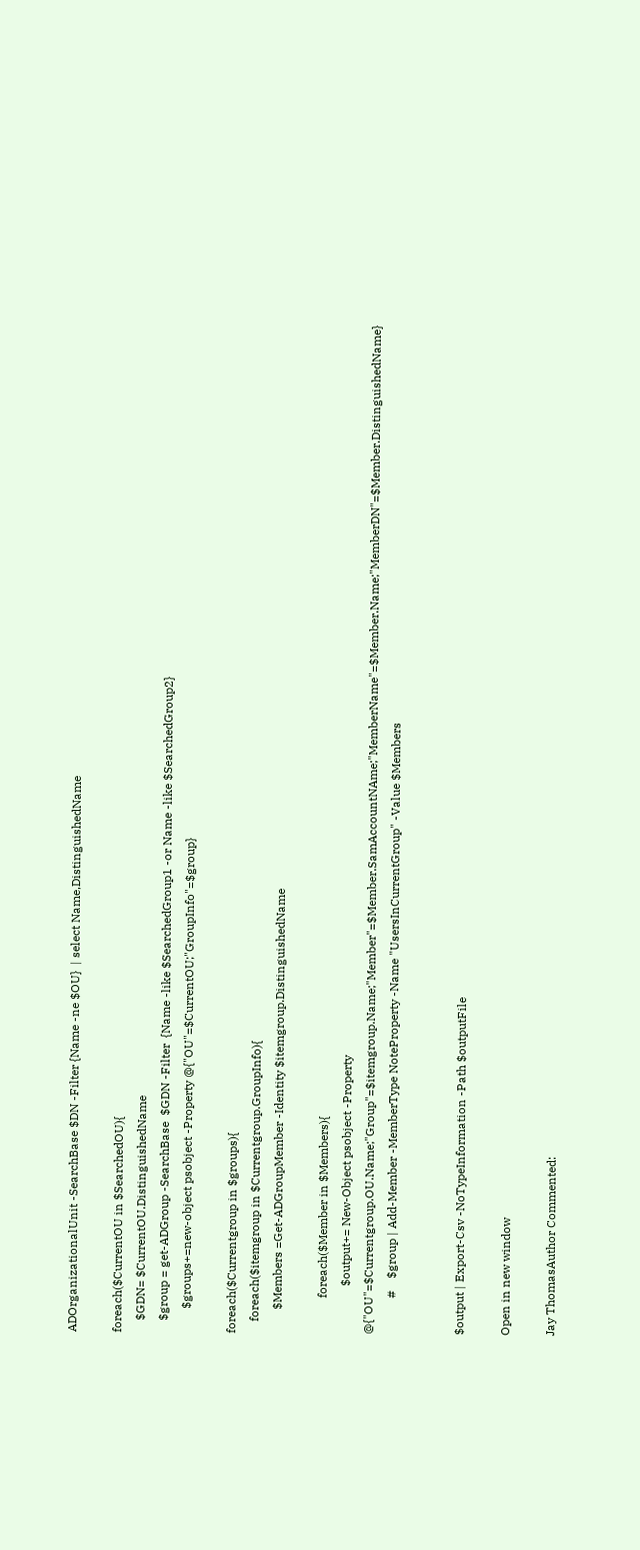ADOrganizationalUnit -SearchBase $DN -Filter {Name -ne $OU}  | select Name,DistinguishedName

foreach($CurrentOU in $SearchedOU){
    $GDN= $CurrentOU.DistinguishedName
    $group = get-ADGroup -SearchBase  $GDN -Filter  {Name -like $SearchedGroup1 -or Name -like $SearchedGroup2}
        $groups+=new-object psobject -Property @{"OU"=$CurrentOU;"GroupInfo"=$group}

foreach($Currentgroup in $groups){
    foreach($itemgroup in $Currentgroup.GroupInfo){
        $Members =Get-ADGroupMember -Identity $itemgroup.DistinguishedName

            foreach($Member in $Members){
                $output+= New-Object psobject -Property @{"OU"=$Currentgroup.OU.Name;"Group"=$itemgroup.Name;"Member"=$Member.SamAccountNAme;"MemberName"=$Member.Name;"MemberDN"=$Member.DistinguishedName}
            #    $group | Add-Member -MemberType NoteProperty -Name "UsersInCurrentGroup" -Value $Members


$output | Export-Csv -NoTypeInformation -Path $outputFile

Open in new window

Jay ThomasAuthor Commented: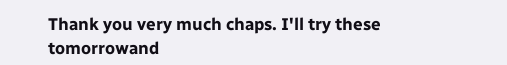Thank you very much chaps. I'll try these tomorrowand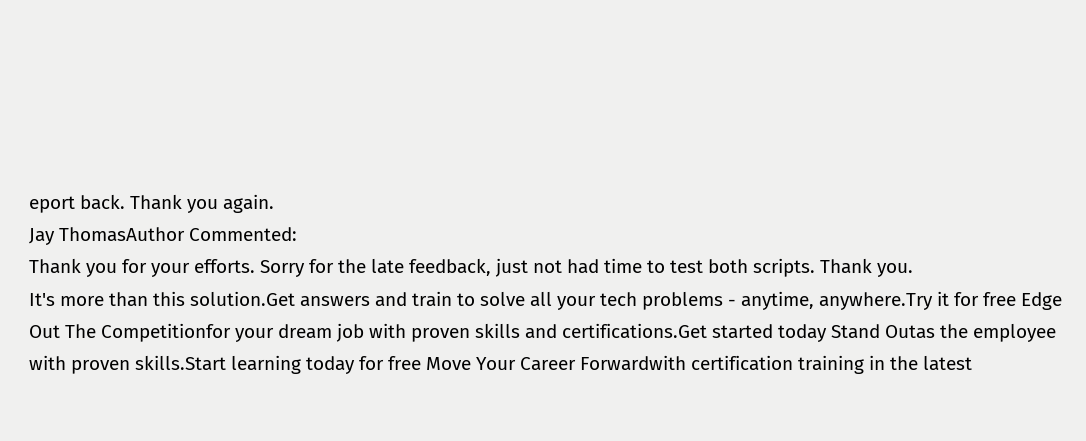eport back. Thank you again.
Jay ThomasAuthor Commented:
Thank you for your efforts. Sorry for the late feedback, just not had time to test both scripts. Thank you.
It's more than this solution.Get answers and train to solve all your tech problems - anytime, anywhere.Try it for free Edge Out The Competitionfor your dream job with proven skills and certifications.Get started today Stand Outas the employee with proven skills.Start learning today for free Move Your Career Forwardwith certification training in the latest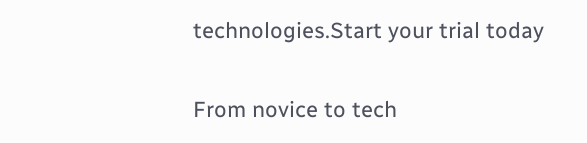technologies.Start your trial today

From novice to tech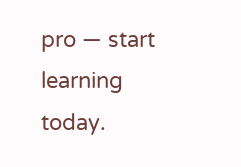pro — start learning today.